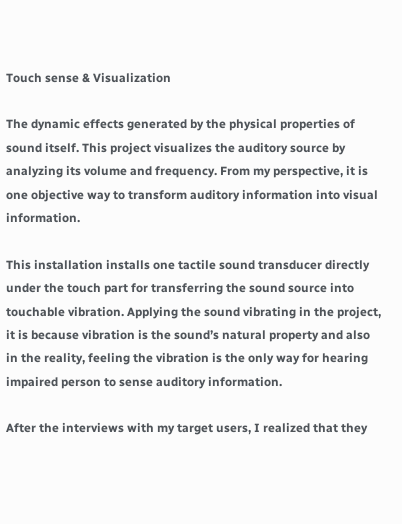Touch sense & Visualization

The dynamic effects generated by the physical properties of sound itself. This project visualizes the auditory source by analyzing its volume and frequency. From my perspective, it is one objective way to transform auditory information into visual information.

This installation installs one tactile sound transducer directly under the touch part for transferring the sound source into touchable vibration. Applying the sound vibrating in the project, it is because vibration is the sound’s natural property and also in the reality, feeling the vibration is the only way for hearing impaired person to sense auditory information.

After the interviews with my target users, I realized that they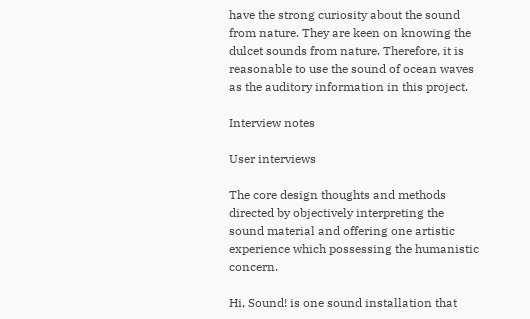have the strong curiosity about the sound from nature. They are keen on knowing the dulcet sounds from nature. Therefore, it is reasonable to use the sound of ocean waves as the auditory information in this project.

Interview notes

User interviews

The core design thoughts and methods directed by objectively interpreting the sound material and offering one artistic experience which possessing the humanistic concern.

Hi, Sound! is one sound installation that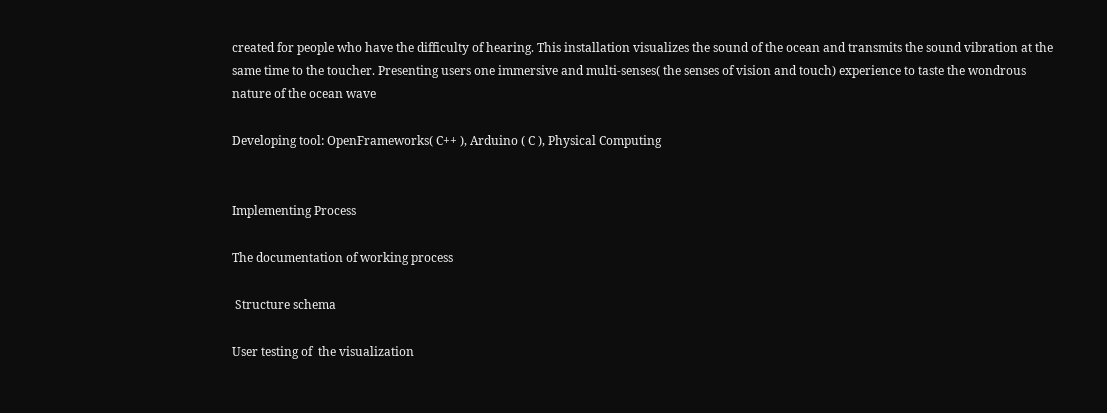created for people who have the difficulty of hearing. This installation visualizes the sound of the ocean and transmits the sound vibration at the same time to the toucher. Presenting users one immersive and multi-senses( the senses of vision and touch) experience to taste the wondrous nature of the ocean wave

Developing tool: OpenFrameworks( C++ ), Arduino ( C ), Physical Computing


Implementing Process

The documentation of working process

 Structure schema

User testing of  the visualization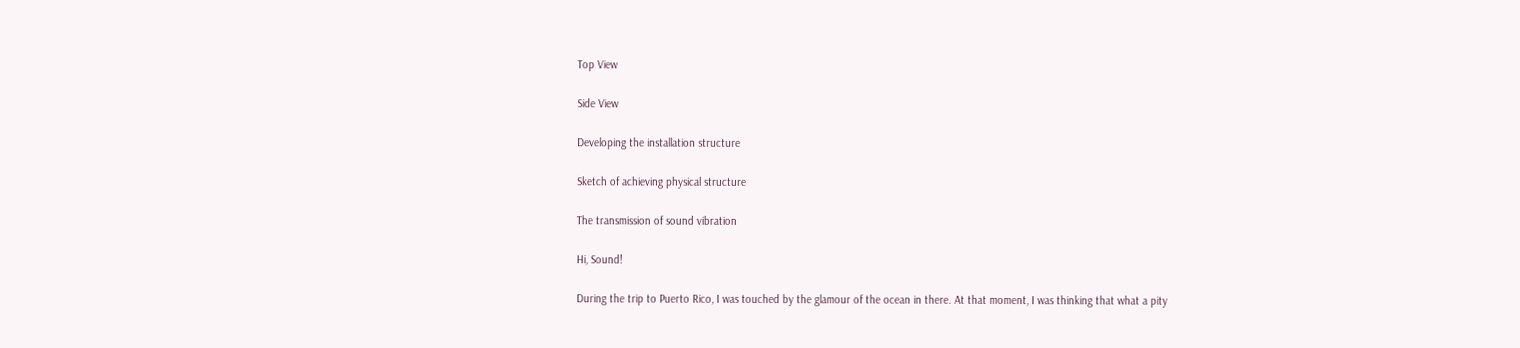Top View

Side View

Developing the installation structure

Sketch of achieving physical structure

The transmission of sound vibration

Hi, Sound!

During the trip to Puerto Rico, I was touched by the glamour of the ocean in there. At that moment, I was thinking that what a pity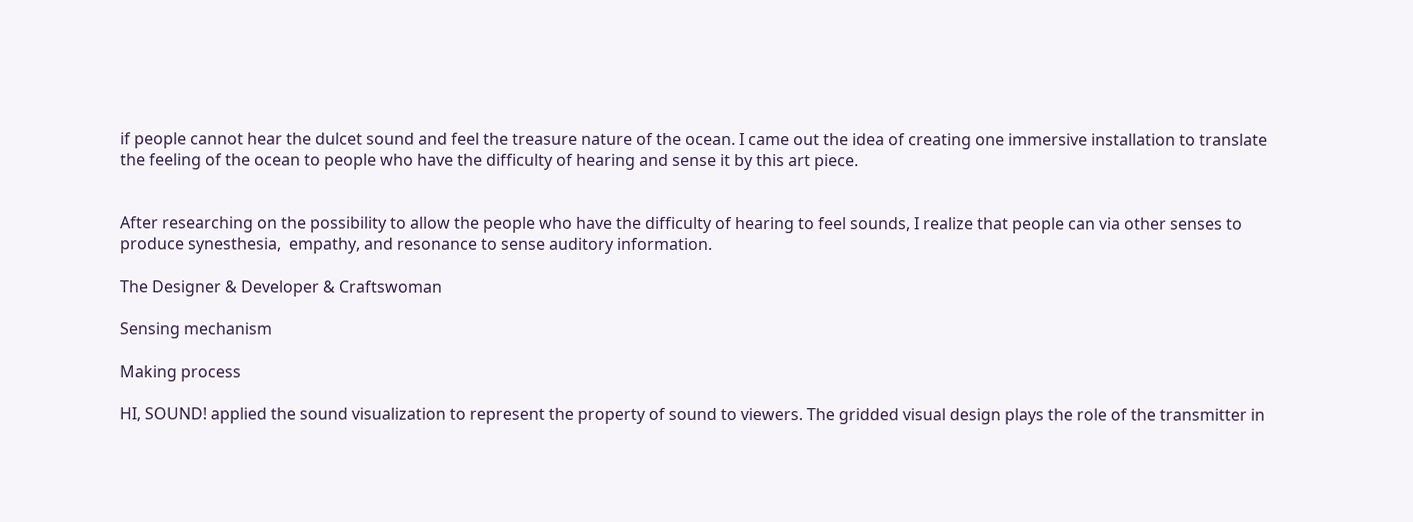if people cannot hear the dulcet sound and feel the treasure nature of the ocean. I came out the idea of creating one immersive installation to translate the feeling of the ocean to people who have the difficulty of hearing and sense it by this art piece.


After researching on the possibility to allow the people who have the difficulty of hearing to feel sounds, I realize that people can via other senses to produce synesthesia,  empathy, and resonance to sense auditory information.

The Designer & Developer & Craftswoman

Sensing mechanism

Making process

HI, SOUND! applied the sound visualization to represent the property of sound to viewers. The gridded visual design plays the role of the transmitter in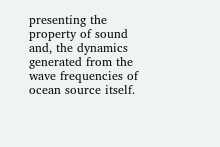presenting the property of sound and, the dynamics generated from the wave frequencies of ocean source itself.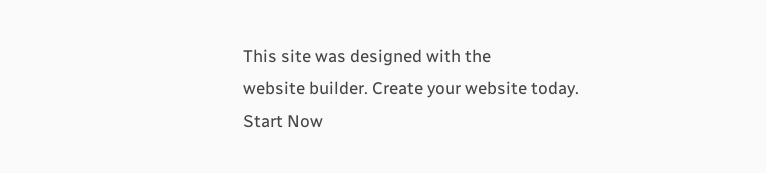This site was designed with the
website builder. Create your website today.
Start Now